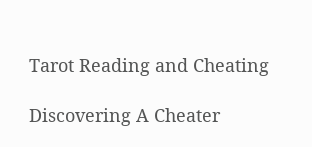Tarot Reading and Cheating

Discovering A Cheater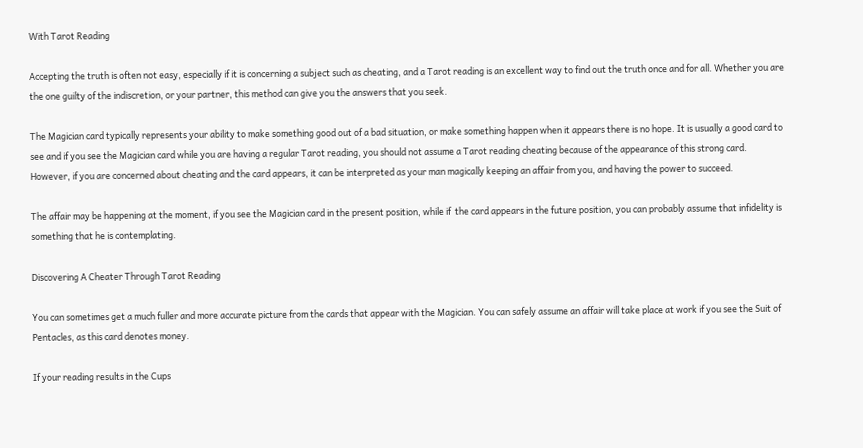With Tarot Reading

Accepting the truth is often not easy, especially if it is concerning a subject such as cheating, and a Tarot reading is an excellent way to find out the truth once and for all. Whether you are the one guilty of the indiscretion, or your partner, this method can give you the answers that you seek.

The Magician card typically represents your ability to make something good out of a bad situation, or make something happen when it appears there is no hope. It is usually a good card to see and if you see the Magician card while you are having a regular Tarot reading, you should not assume a Tarot reading cheating because of the appearance of this strong card. However, if you are concerned about cheating and the card appears, it can be interpreted as your man magically keeping an affair from you, and having the power to succeed.

The affair may be happening at the moment, if you see the Magician card in the present position, while if  the card appears in the future position, you can probably assume that infidelity is something that he is contemplating.

Discovering A Cheater Through Tarot Reading

You can sometimes get a much fuller and more accurate picture from the cards that appear with the Magician. You can safely assume an affair will take place at work if you see the Suit of Pentacles, as this card denotes money.

If your reading results in the Cups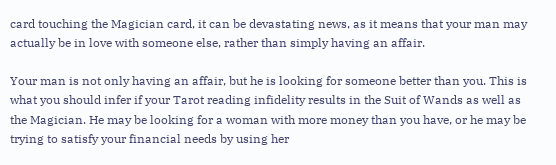card touching the Magician card, it can be devastating news, as it means that your man may actually be in love with someone else, rather than simply having an affair.

Your man is not only having an affair, but he is looking for someone better than you. This is what you should infer if your Tarot reading infidelity results in the Suit of Wands as well as the Magician. He may be looking for a woman with more money than you have, or he may be trying to satisfy your financial needs by using her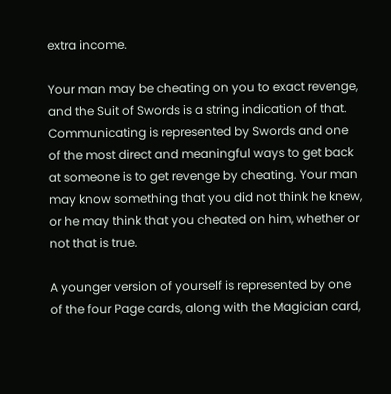extra income.

Your man may be cheating on you to exact revenge, and the Suit of Swords is a string indication of that. Communicating is represented by Swords and one of the most direct and meaningful ways to get back at someone is to get revenge by cheating. Your man may know something that you did not think he knew, or he may think that you cheated on him, whether or not that is true.

A younger version of yourself is represented by one of the four Page cards, along with the Magician card,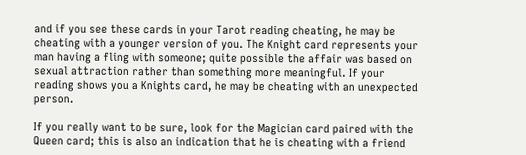and if you see these cards in your Tarot reading cheating, he may be cheating with a younger version of you. The Knight card represents your man having a fling with someone; quite possible the affair was based on sexual attraction rather than something more meaningful. If your reading shows you a Knights card, he may be cheating with an unexpected person.

If you really want to be sure, look for the Magician card paired with the Queen card; this is also an indication that he is cheating with a friend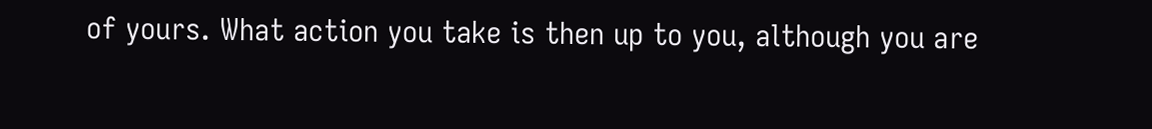of yours. What action you take is then up to you, although you are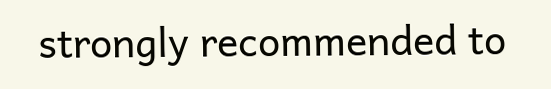strongly recommended to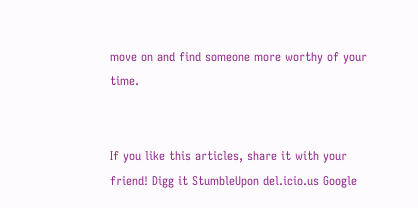move on and find someone more worthy of your time.


If you like this articles, share it with your friend! Digg it StumbleUpon del.icio.us Google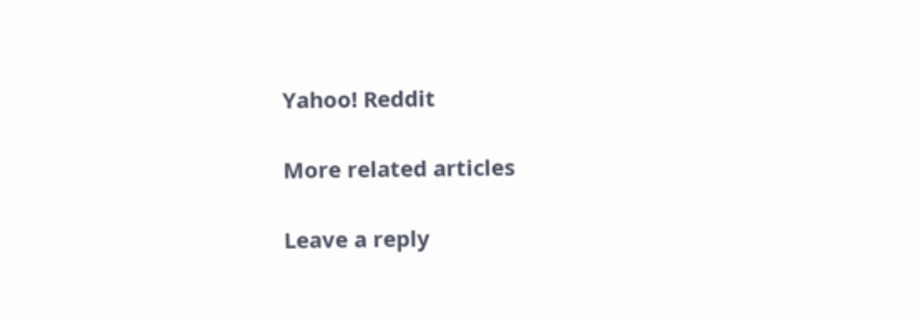Yahoo! Reddit

More related articles

Leave a reply